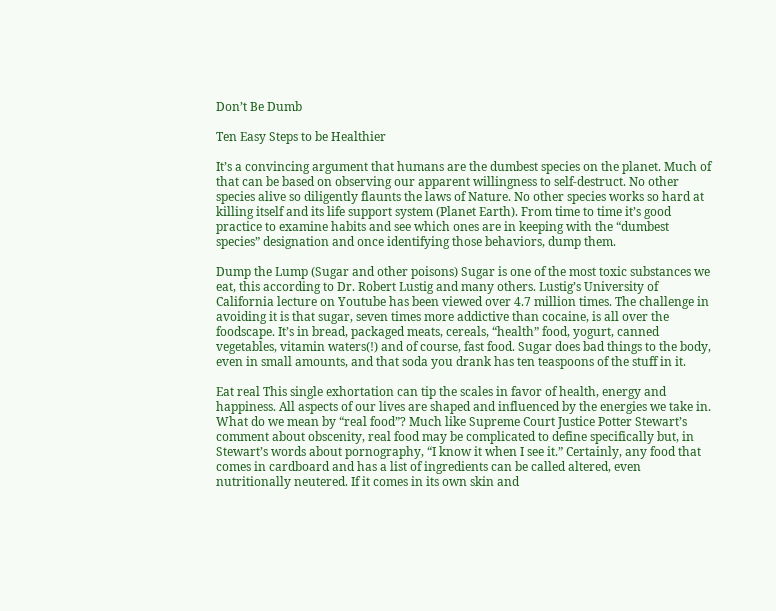Don’t Be Dumb

Ten Easy Steps to be Healthier

It’s a convincing argument that humans are the dumbest species on the planet. Much of that can be based on observing our apparent willingness to self-destruct. No other species alive so diligently flaunts the laws of Nature. No other species works so hard at killing itself and its life support system (Planet Earth). From time to time it’s good practice to examine habits and see which ones are in keeping with the “dumbest species” designation and once identifying those behaviors, dump them.

Dump the Lump (Sugar and other poisons) Sugar is one of the most toxic substances we eat, this according to Dr. Robert Lustig and many others. Lustig’s University of California lecture on Youtube has been viewed over 4.7 million times. The challenge in avoiding it is that sugar, seven times more addictive than cocaine, is all over the foodscape. It’s in bread, packaged meats, cereals, “health” food, yogurt, canned vegetables, vitamin waters(!) and of course, fast food. Sugar does bad things to the body, even in small amounts, and that soda you drank has ten teaspoons of the stuff in it.

Eat real This single exhortation can tip the scales in favor of health, energy and happiness. All aspects of our lives are shaped and influenced by the energies we take in. What do we mean by “real food”? Much like Supreme Court Justice Potter Stewart’s comment about obscenity, real food may be complicated to define specifically but, in Stewart’s words about pornography, “I know it when I see it.” Certainly, any food that comes in cardboard and has a list of ingredients can be called altered, even nutritionally neutered. If it comes in its own skin and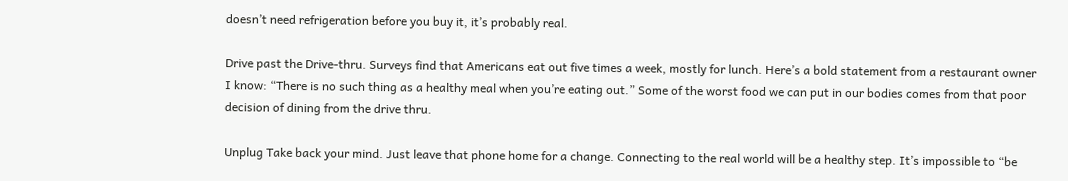doesn’t need refrigeration before you buy it, it’s probably real.

Drive past the Drive-thru. Surveys find that Americans eat out five times a week, mostly for lunch. Here’s a bold statement from a restaurant owner I know: “There is no such thing as a healthy meal when you’re eating out.” Some of the worst food we can put in our bodies comes from that poor decision of dining from the drive thru.

Unplug Take back your mind. Just leave that phone home for a change. Connecting to the real world will be a healthy step. It’s impossible to “be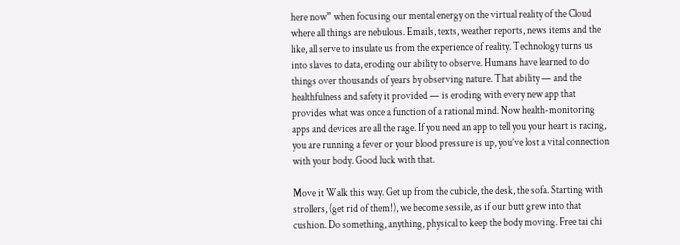here now” when focusing our mental energy on the virtual reality of the Cloud where all things are nebulous. Emails, texts, weather reports, news items and the like, all serve to insulate us from the experience of reality. Technology turns us into slaves to data, eroding our ability to observe. Humans have learned to do things over thousands of years by observing nature. That ability — and the healthfulness and safety it provided — is eroding with every new app that provides what was once a function of a rational mind. Now health-monitoring apps and devices are all the rage. If you need an app to tell you your heart is racing, you are running a fever or your blood pressure is up, you’ve lost a vital connection with your body. Good luck with that.

Move it Walk this way. Get up from the cubicle, the desk, the sofa. Starting with strollers, (get rid of them!), we become sessile, as if our butt grew into that cushion. Do something, anything, physical to keep the body moving. Free tai chi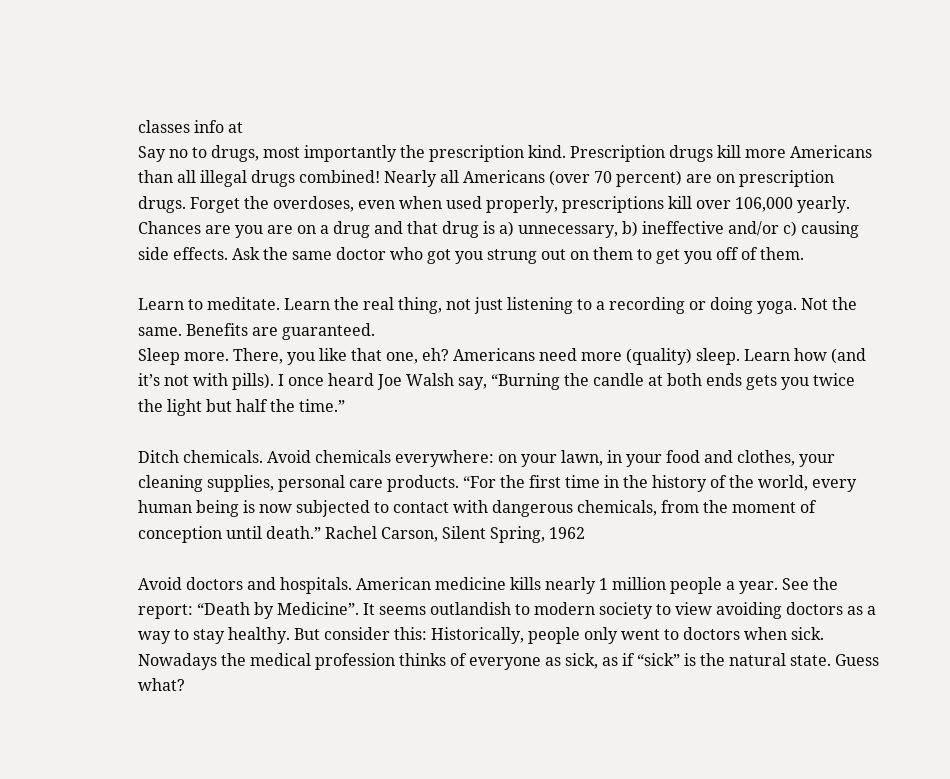classes info at
Say no to drugs, most importantly the prescription kind. Prescription drugs kill more Americans than all illegal drugs combined! Nearly all Americans (over 70 percent) are on prescription drugs. Forget the overdoses, even when used properly, prescriptions kill over 106,000 yearly. Chances are you are on a drug and that drug is a) unnecessary, b) ineffective and/or c) causing side effects. Ask the same doctor who got you strung out on them to get you off of them.

Learn to meditate. Learn the real thing, not just listening to a recording or doing yoga. Not the same. Benefits are guaranteed.
Sleep more. There, you like that one, eh? Americans need more (quality) sleep. Learn how (and it’s not with pills). I once heard Joe Walsh say, “Burning the candle at both ends gets you twice the light but half the time.”

Ditch chemicals. Avoid chemicals everywhere: on your lawn, in your food and clothes, your cleaning supplies, personal care products. “For the first time in the history of the world, every human being is now subjected to contact with dangerous chemicals, from the moment of conception until death.” Rachel Carson, Silent Spring, 1962

Avoid doctors and hospitals. American medicine kills nearly 1 million people a year. See the report: “Death by Medicine”. It seems outlandish to modern society to view avoiding doctors as a way to stay healthy. But consider this: Historically, people only went to doctors when sick. Nowadays the medical profession thinks of everyone as sick, as if “sick” is the natural state. Guess what?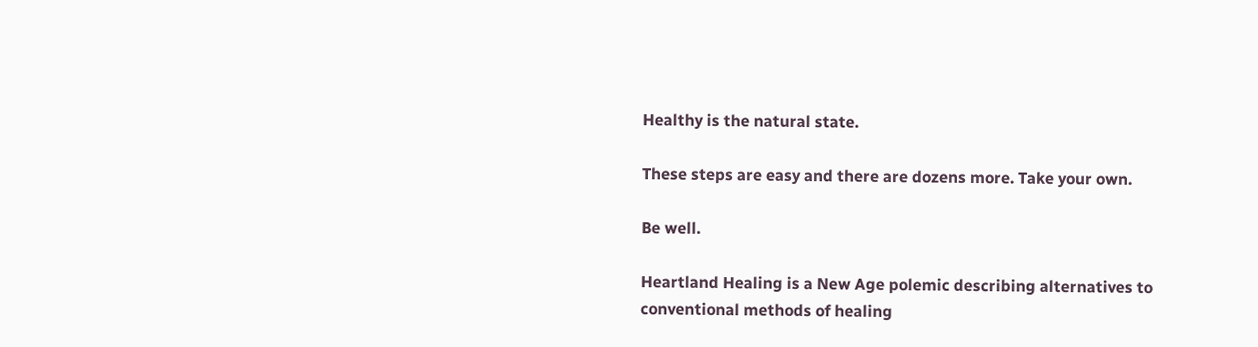Healthy is the natural state.

These steps are easy and there are dozens more. Take your own.

Be well.

Heartland Healing is a New Age polemic describing alternatives to conventional methods of healing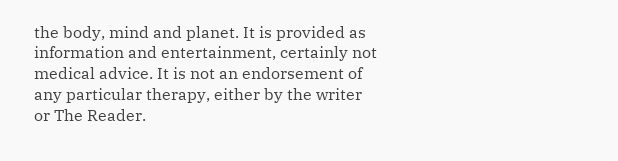the body, mind and planet. It is provided as information and entertainment, certainly not medical advice. It is not an endorsement of any particular therapy, either by the writer or The Reader.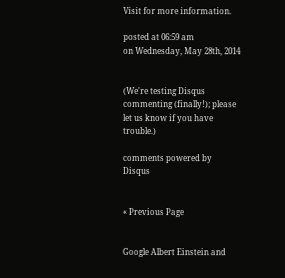Visit for more information.

posted at 06:59 am
on Wednesday, May 28th, 2014


(We're testing Disqus commenting (finally!); please let us know if you have trouble.)

comments powered by Disqus


« Previous Page


Google Albert Einstein and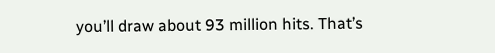you’ll draw about 93 million hits. That’s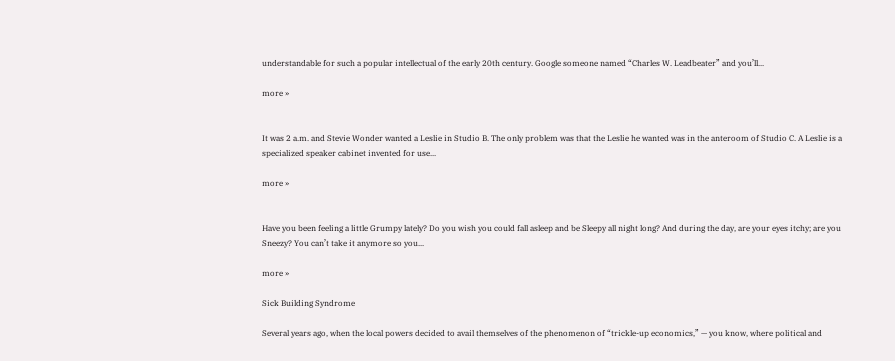understandable for such a popular intellectual of the early 20th century. Google someone named “Charles W. Leadbeater” and you’ll...

more »


It was 2 a.m. and Stevie Wonder wanted a Leslie in Studio B. The only problem was that the Leslie he wanted was in the anteroom of Studio C. A Leslie is a specialized speaker cabinet invented for use...

more »


Have you been feeling a little Grumpy lately? Do you wish you could fall asleep and be Sleepy all night long? And during the day, are your eyes itchy; are you Sneezy? You can’t take it anymore so you...

more »

Sick Building Syndrome

Several years ago, when the local powers decided to avail themselves of the phenomenon of “trickle-up economics,” — you know, where political and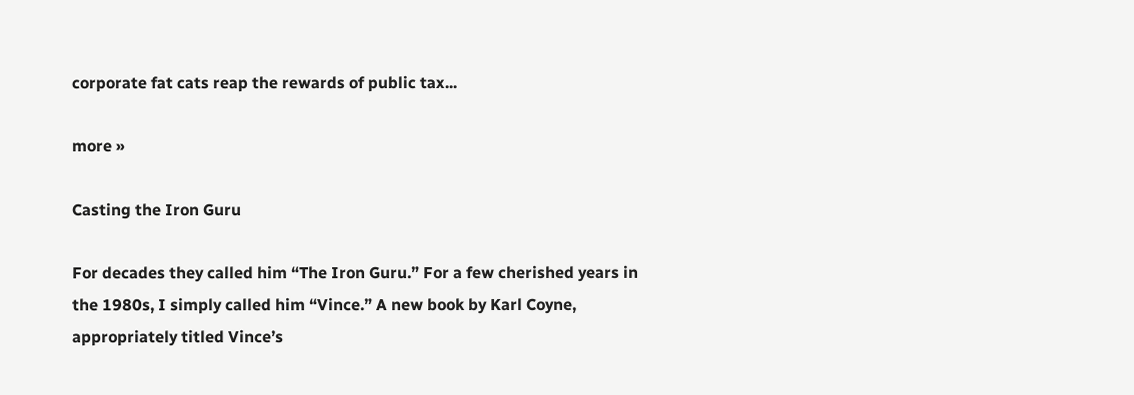corporate fat cats reap the rewards of public tax...

more »

Casting the Iron Guru

For decades they called him “The Iron Guru.” For a few cherished years in the 1980s, I simply called him “Vince.” A new book by Karl Coyne, appropriately titled Vince’s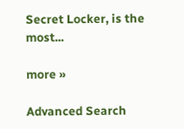Secret Locker, is the most...

more »

Advanced Search